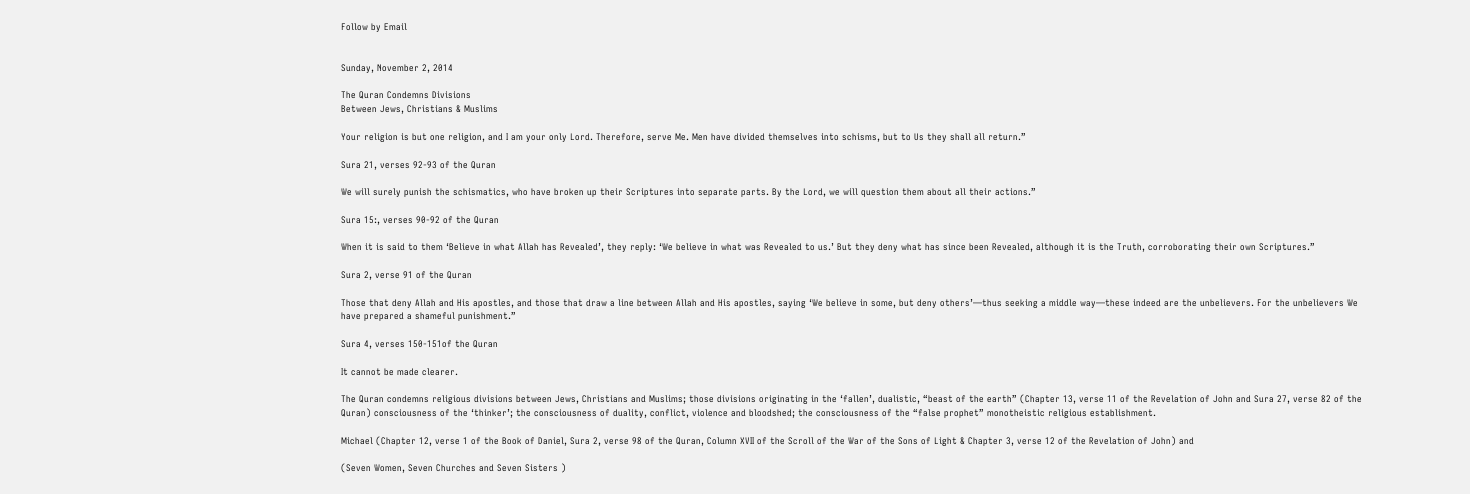Follow by Email


Sunday, November 2, 2014

The Quran Condemns Divisions
Between Jews, Christians & Muslims

Your religion is but one religion, and I am your only Lord. Therefore, serve Me. Men have divided themselves into schisms, but to Us they shall all return.”

Sura 21, verses 92-93 of the Quran

We will surely punish the schismatics, who have broken up their Scriptures into separate parts. By the Lord, we will question them about all their actions.”

Sura 15:, verses 90-92 of the Quran

When it is said to them ‘Believe in what Allah has Revealed’, they reply: ‘We believe in what was Revealed to us.’ But they deny what has since been Revealed, although it is the Truth, corroborating their own Scriptures.”

Sura 2, verse 91 of the Quran

Those that deny Allah and His apostles, and those that draw a line between Allah and His apostles, saying ‘We believe in some, but deny others’—thus seeking a middle way—these indeed are the unbelievers. For the unbelievers We have prepared a shameful punishment.”

Sura 4, verses 150-151of the Quran

It cannot be made clearer.

The Quran condemns religious divisions between Jews, Christians and Muslims; those divisions originating in the ‘fallen’, dualistic, “beast of the earth” (Chapter 13, verse 11 of the Revelation of John and Sura 27, verse 82 of the Quran) consciousness of the ‘thinker’; the consciousness of duality, conflict, violence and bloodshed; the consciousness of the “false prophet” monotheistic religious establishment.

Michael (Chapter 12, verse 1 of the Book of Daniel, Sura 2, verse 98 of the Quran, Column XVII of the Scroll of the War of the Sons of Light & Chapter 3, verse 12 of the Revelation of John) and

(Seven Women, Seven Churches and Seven Sisters )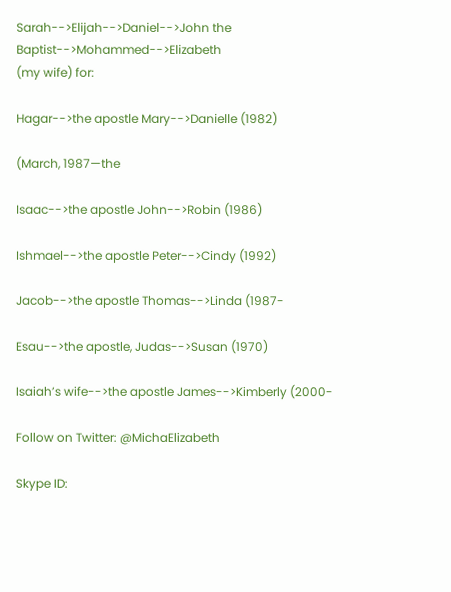Sarah-->Elijah-->Daniel-->John the Baptist-->Mohammed-->Elizabeth
(my wife) for:

Hagar-->the apostle Mary-->Danielle (1982)

(March, 1987—the

Isaac-->the apostle John-->Robin (1986)

Ishmael-->the apostle Peter-->Cindy (1992)

Jacob-->the apostle Thomas-->Linda (1987-

Esau-->the apostle, Judas-->Susan (1970)

Isaiah’s wife-->the apostle James-->Kimberly (2000-

Follow on Twitter: @MichaElizabeth

Skype ID: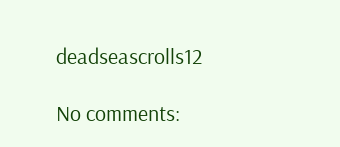deadseascrolls12

No comments: